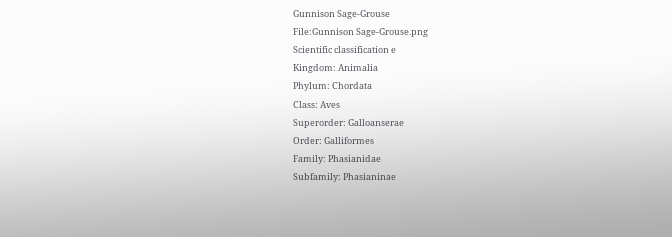Gunnison Sage-Grouse
File:Gunnison Sage-Grouse.png
Scientific classification e
Kingdom: Animalia
Phylum: Chordata
Class: Aves
Superorder: Galloanserae
Order: Galliformes
Family: Phasianidae
Subfamily: Phasianinae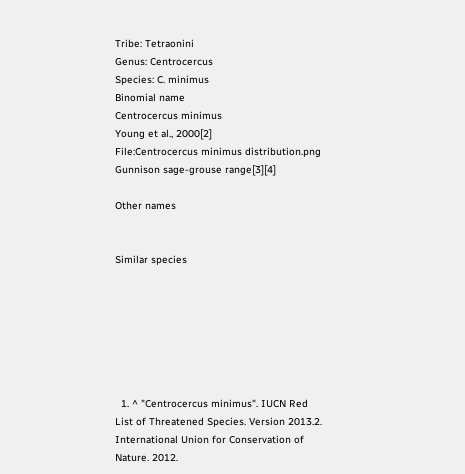Tribe: Tetraonini
Genus: Centrocercus
Species: C. minimus
Binomial name
Centrocercus minimus
Young et al., 2000[2]
File:Centrocercus minimus distribution.png
Gunnison sage-grouse range[3][4]

Other names


Similar species







  1. ^ "Centrocercus minimus". IUCN Red List of Threatened Species. Version 2013.2. International Union for Conservation of Nature. 2012.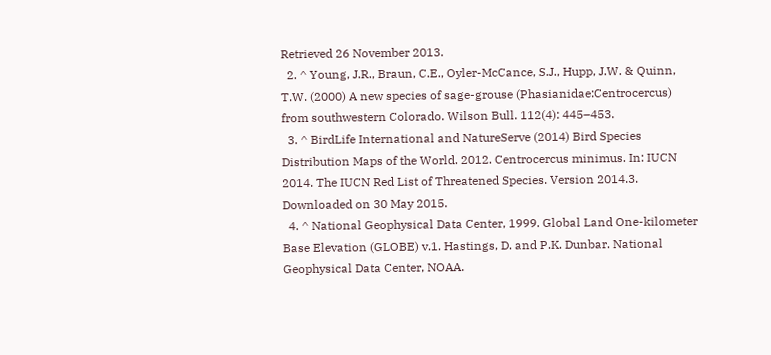Retrieved 26 November 2013.
  2. ^ Young, J.R., Braun, C.E., Oyler-McCance, S.J., Hupp, J.W. & Quinn, T.W. (2000) A new species of sage-grouse (Phasianidae:Centrocercus) from southwestern Colorado. Wilson Bull. 112(4): 445–453.
  3. ^ BirdLife International and NatureServe (2014) Bird Species Distribution Maps of the World. 2012. Centrocercus minimus. In: IUCN 2014. The IUCN Red List of Threatened Species. Version 2014.3. Downloaded on 30 May 2015.
  4. ^ National Geophysical Data Center, 1999. Global Land One-kilometer Base Elevation (GLOBE) v.1. Hastings, D. and P.K. Dunbar. National Geophysical Data Center, NOAA.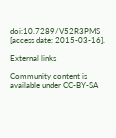doi:10.7289/V52R3PMS [access date: 2015-03-16].

External links

Community content is available under CC-BY-SA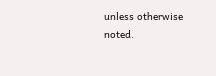unless otherwise noted.